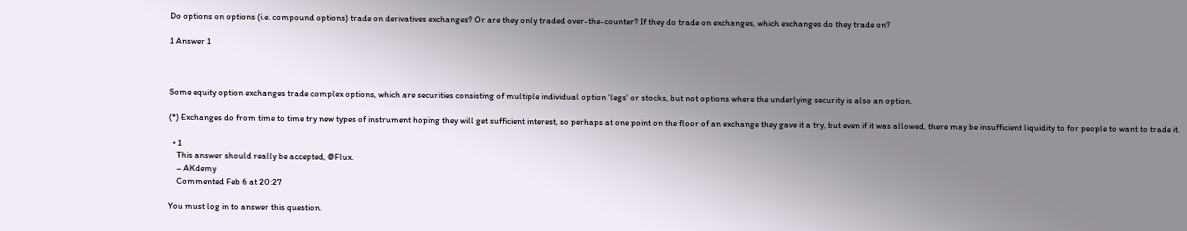Do options on options (i.e. compound options) trade on derivatives exchanges? Or are they only traded over-the-counter? If they do trade on exchanges, which exchanges do they trade on?

1 Answer 1



Some equity option exchanges trade complex options, which are securities consisting of multiple individual option 'legs' or stocks, but not options where the underlying security is also an option.

(*) Exchanges do from time to time try new types of instrument hoping they will get sufficient interest, so perhaps at one point on the floor of an exchange they gave it a try, but even if it was allowed, there may be insufficient liquidity to for people to want to trade it.

  • 1
    This answer should really be accepted, @Flux.
    – AKdemy
    Commented Feb 6 at 20:27

You must log in to answer this question.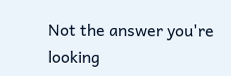Not the answer you're looking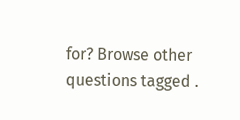for? Browse other questions tagged .